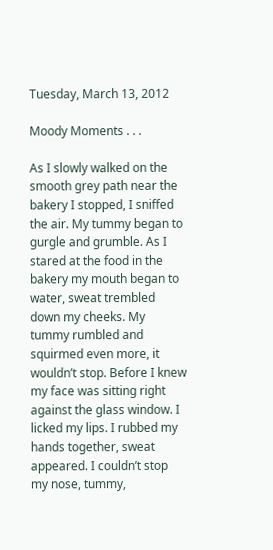Tuesday, March 13, 2012

Moody Moments . . .

As I slowly walked on the smooth grey path near the bakery I stopped, I sniffed the air. My tummy began to gurgle and grumble. As I stared at the food in the bakery my mouth began to water, sweat trembled down my cheeks. My tummy rumbled and squirmed even more, it wouldn’t stop. Before I knew my face was sitting right against the glass window. I licked my lips. I rubbed my hands together, sweat appeared. I couldn’t stop my nose, tummy,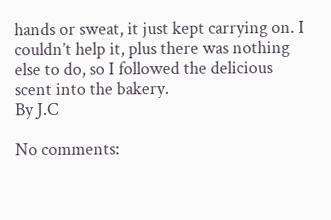hands or sweat, it just kept carrying on. I couldn’t help it, plus there was nothing else to do, so I followed the delicious scent into the bakery.
By J.C

No comments: